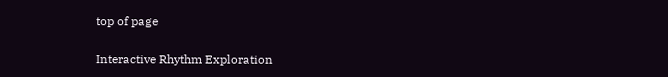top of page

Interactive Rhythm Exploration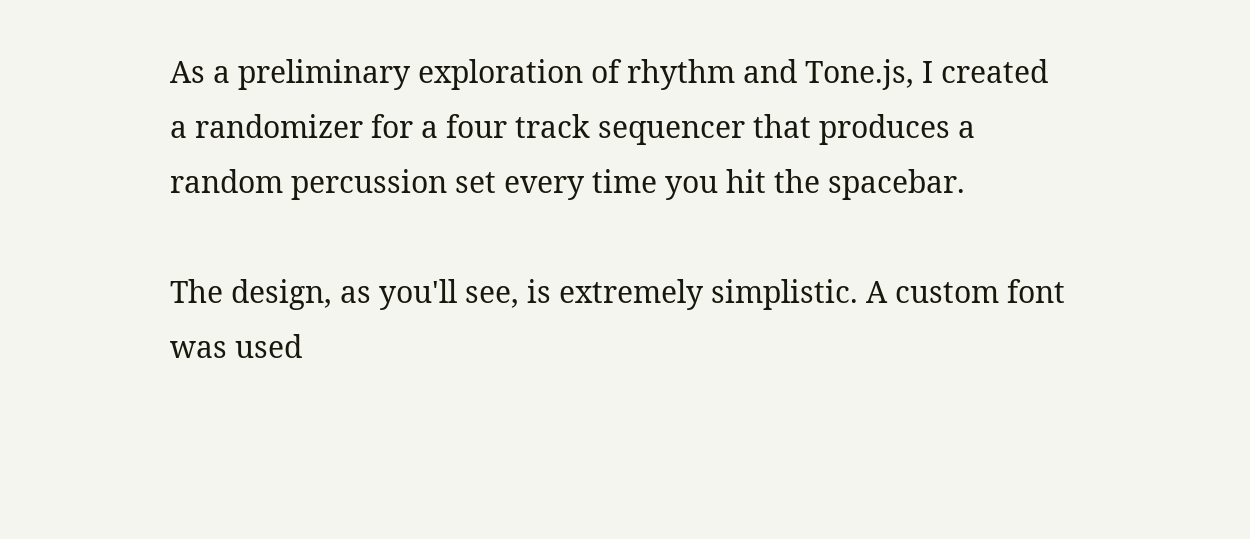As a preliminary exploration of rhythm and Tone.js, I created a randomizer for a four track sequencer that produces a random percussion set every time you hit the spacebar.

The design, as you'll see, is extremely simplistic. A custom font was used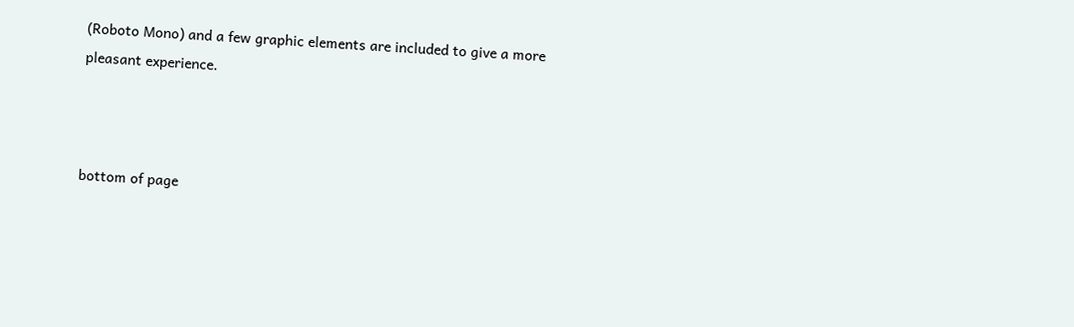(Roboto Mono) and a few graphic elements are included to give a more pleasant experience.



bottom of page